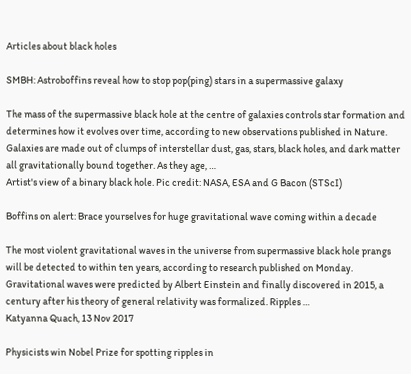Articles about black holes

SMBH: Astroboffins reveal how to stop pop(ping) stars in a supermassive galaxy

The mass of the supermassive black hole at the centre of galaxies controls star formation and determines how it evolves over time, according to new observations published in Nature. Galaxies are made out of clumps of interstellar dust, gas, stars, black holes, and dark matter all gravitationally bound together. As they age, …
Artist's view of a binary black hole. Pic credit: NASA, ESA and G Bacon (STScI)

Boffins on alert: Brace yourselves for huge gravitational wave coming within a decade

The most violent gravitational waves in the universe from supermassive black hole prangs will be detected to within ten years, according to research published on Monday. Gravitational waves were predicted by Albert Einstein and finally discovered in 2015, a century after his theory of general relativity was formalized. Ripples …
Katyanna Quach, 13 Nov 2017

Physicists win Nobel Prize for spotting ripples in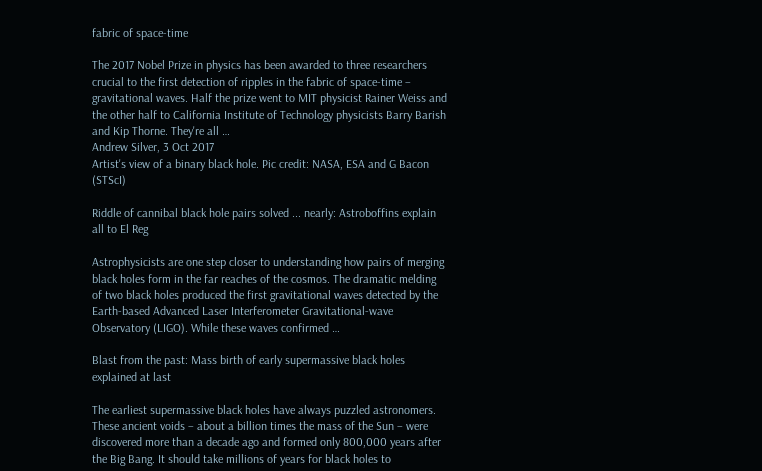fabric of space-time

The 2017 Nobel Prize in physics has been awarded to three researchers crucial to the first detection of ripples in the fabric of space-time – gravitational waves. Half the prize went to MIT physicist Rainer Weiss and the other half to California Institute of Technology physicists Barry Barish and Kip Thorne. They're all …
Andrew Silver, 3 Oct 2017
Artist's view of a binary black hole. Pic credit: NASA, ESA and G Bacon (STScI)

Riddle of cannibal black hole pairs solved ... nearly: Astroboffins explain all to El Reg

Astrophysicists are one step closer to understanding how pairs of merging black holes form in the far reaches of the cosmos. The dramatic melding of two black holes produced the first gravitational waves detected by the Earth-based Advanced Laser Interferometer Gravitational-wave Observatory (LIGO). While these waves confirmed …

Blast from the past: Mass birth of early supermassive black holes explained at last

The earliest supermassive black holes have always puzzled astronomers. These ancient voids – about a billion times the mass of the Sun – were discovered more than a decade ago and formed only 800,000 years after the Big Bang. It should take millions of years for black holes to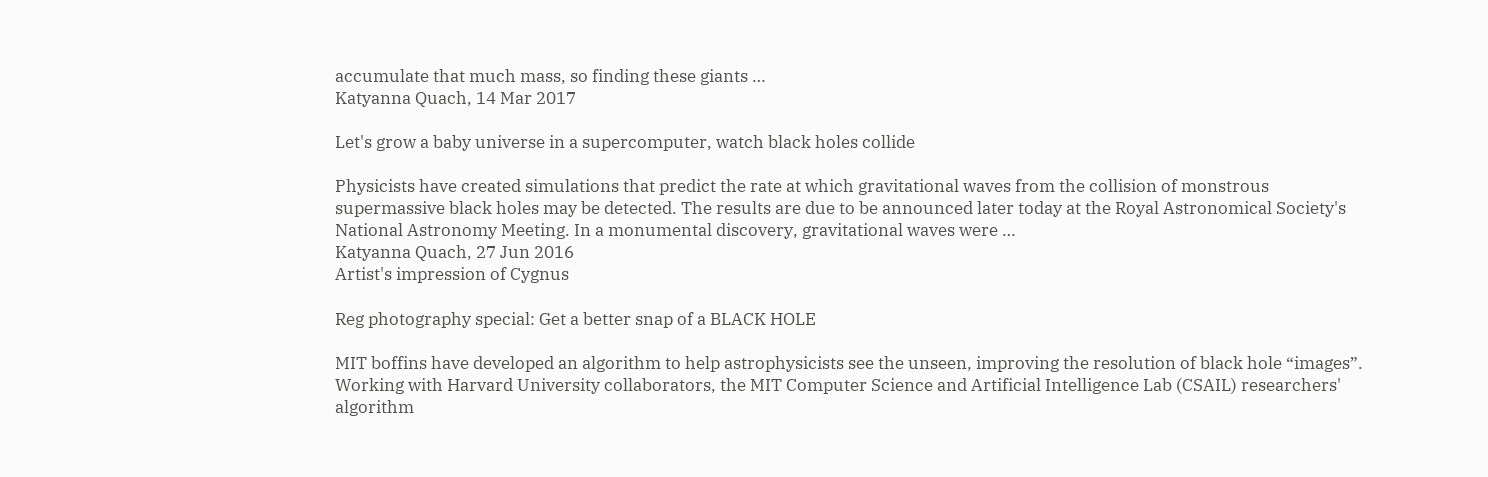accumulate that much mass, so finding these giants …
Katyanna Quach, 14 Mar 2017

Let's grow a baby universe in a supercomputer, watch black holes collide

Physicists have created simulations that predict the rate at which gravitational waves from the collision of monstrous supermassive black holes may be detected. The results are due to be announced later today at the Royal Astronomical Society's National Astronomy Meeting. In a monumental discovery, gravitational waves were …
Katyanna Quach, 27 Jun 2016
Artist's impression of Cygnus

Reg photography special: Get a better snap of a BLACK HOLE

MIT boffins have developed an algorithm to help astrophysicists see the unseen, improving the resolution of black hole “images”. Working with Harvard University collaborators, the MIT Computer Science and Artificial Intelligence Lab (CSAIL) researchers' algorithm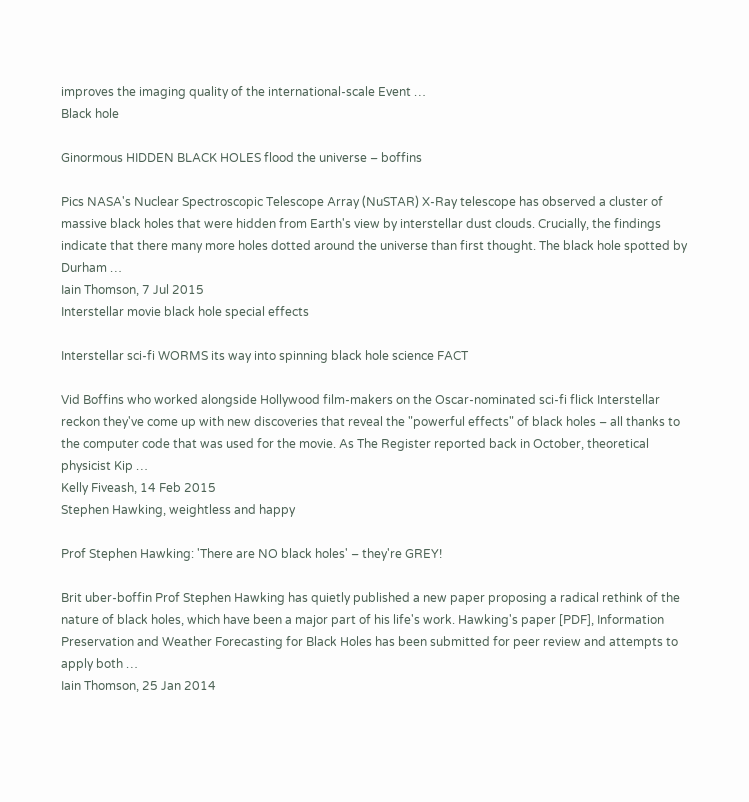improves the imaging quality of the international-scale Event …
Black hole

Ginormous HIDDEN BLACK HOLES flood the universe – boffins

Pics NASA's Nuclear Spectroscopic Telescope Array (NuSTAR) X-Ray telescope has observed a cluster of massive black holes that were hidden from Earth's view by interstellar dust clouds. Crucially, the findings indicate that there many more holes dotted around the universe than first thought. The black hole spotted by Durham …
Iain Thomson, 7 Jul 2015
Interstellar movie black hole special effects

Interstellar sci-fi WORMS its way into spinning black hole science FACT

Vid Boffins who worked alongside Hollywood film-makers on the Oscar-nominated sci-fi flick Interstellar reckon they've come up with new discoveries that reveal the "powerful effects" of black holes – all thanks to the computer code that was used for the movie. As The Register reported back in October, theoretical physicist Kip …
Kelly Fiveash, 14 Feb 2015
Stephen Hawking, weightless and happy

Prof Stephen Hawking: 'There are NO black holes' – they're GREY!

Brit uber-boffin Prof Stephen Hawking has quietly published a new paper proposing a radical rethink of the nature of black holes, which have been a major part of his life's work. Hawking's paper [PDF], Information Preservation and Weather Forecasting for Black Holes has been submitted for peer review and attempts to apply both …
Iain Thomson, 25 Jan 2014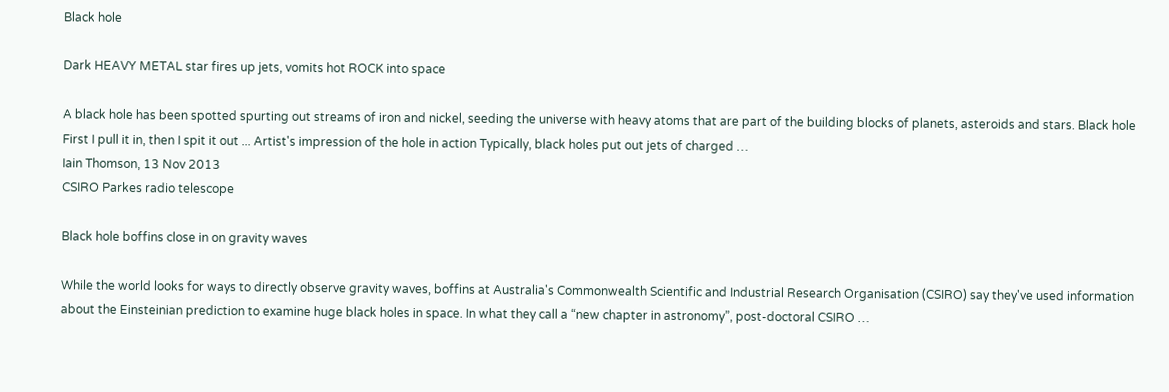Black hole

Dark HEAVY METAL star fires up jets, vomits hot ROCK into space

A black hole has been spotted spurting out streams of iron and nickel, seeding the universe with heavy atoms that are part of the building blocks of planets, asteroids and stars. Black hole First I pull it in, then I spit it out ... Artist's impression of the hole in action Typically, black holes put out jets of charged …
Iain Thomson, 13 Nov 2013
CSIRO Parkes radio telescope

Black hole boffins close in on gravity waves

While the world looks for ways to directly observe gravity waves, boffins at Australia's Commonwealth Scientific and Industrial Research Organisation (CSIRO) say they've used information about the Einsteinian prediction to examine huge black holes in space. In what they call a “new chapter in astronomy”, post-doctoral CSIRO …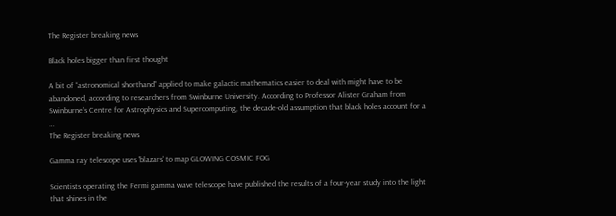The Register breaking news

Black holes bigger than first thought

A bit of “astronomical shorthand” applied to make galactic mathematics easier to deal with might have to be abandoned, according to researchers from Swinburne University. According to Professor Alister Graham from Swinburne’s Centre for Astrophysics and Supercomputing, the decade-old assumption that black holes account for a …
The Register breaking news

Gamma ray telescope uses 'blazars' to map GLOWING COSMIC FOG

Scientists operating the Fermi gamma wave telescope have published the results of a four-year study into the light that shines in the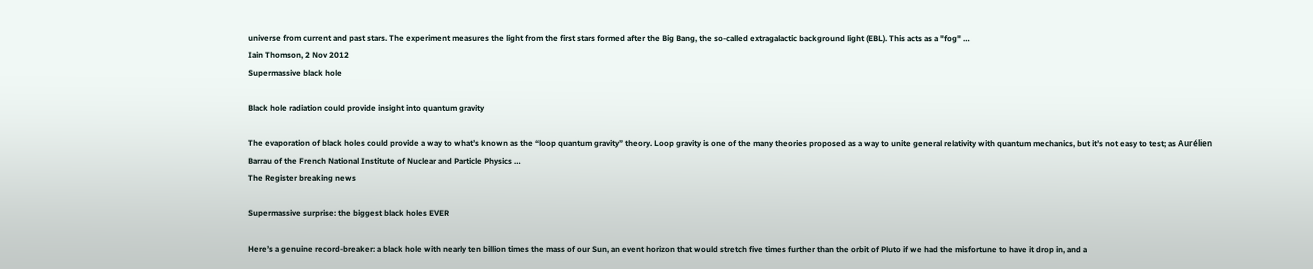universe from current and past stars. The experiment measures the light from the first stars formed after the Big Bang, the so-called extragalactic background light (EBL). This acts as a "fog" …
Iain Thomson, 2 Nov 2012
Supermassive black hole

Black hole radiation could provide insight into quantum gravity

The evaporation of black holes could provide a way to what’s known as the “loop quantum gravity” theory. Loop gravity is one of the many theories proposed as a way to unite general relativity with quantum mechanics, but it’s not easy to test; as Aurélien Barrau of the French National Institute of Nuclear and Particle Physics …
The Register breaking news

Supermassive surprise: the biggest black holes EVER

Here’s a genuine record-breaker: a black hole with nearly ten billion times the mass of our Sun, an event horizon that would stretch five times further than the orbit of Pluto if we had the misfortune to have it drop in, and a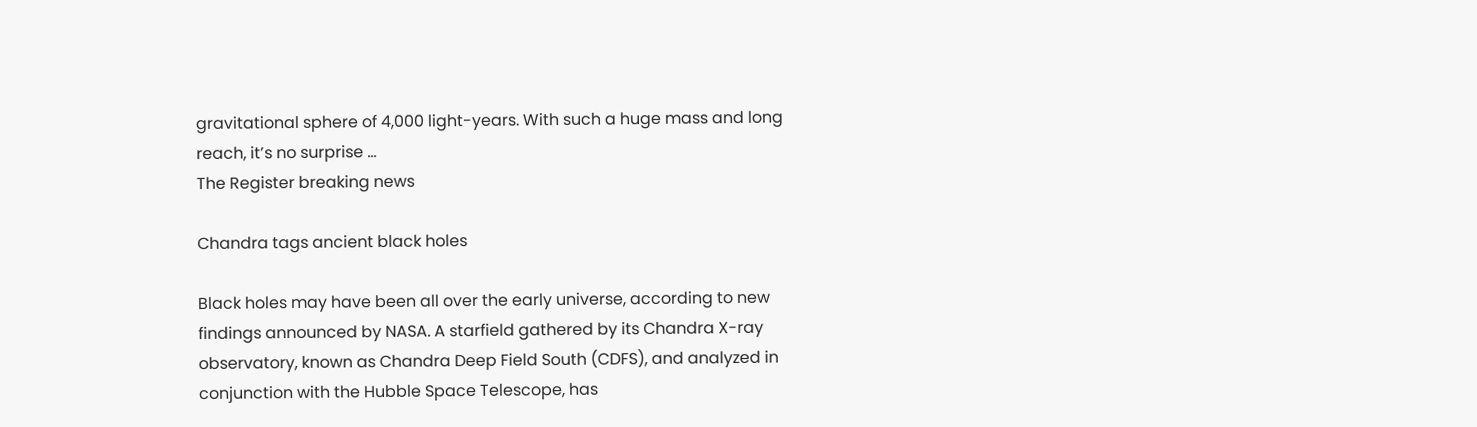gravitational sphere of 4,000 light-years. With such a huge mass and long reach, it’s no surprise …
The Register breaking news

Chandra tags ancient black holes

Black holes may have been all over the early universe, according to new findings announced by NASA. A starfield gathered by its Chandra X-ray observatory, known as Chandra Deep Field South (CDFS), and analyzed in conjunction with the Hubble Space Telescope, has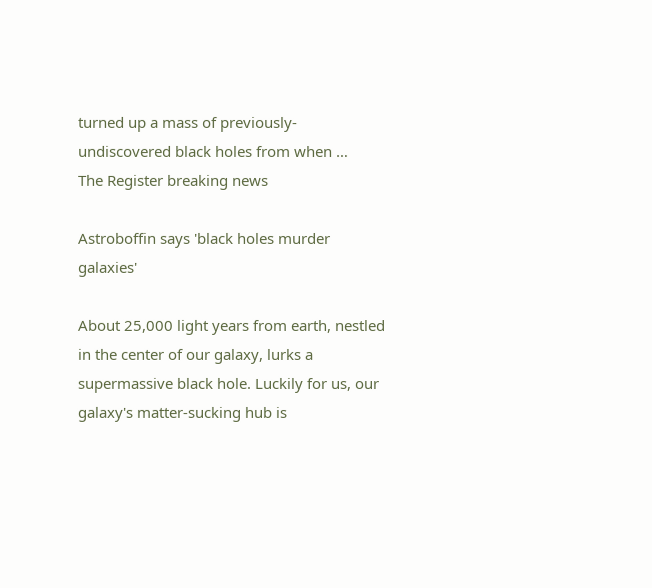turned up a mass of previously-undiscovered black holes from when …
The Register breaking news

Astroboffin says 'black holes murder galaxies'

About 25,000 light years from earth, nestled in the center of our galaxy, lurks a supermassive black hole. Luckily for us, our galaxy's matter-sucking hub is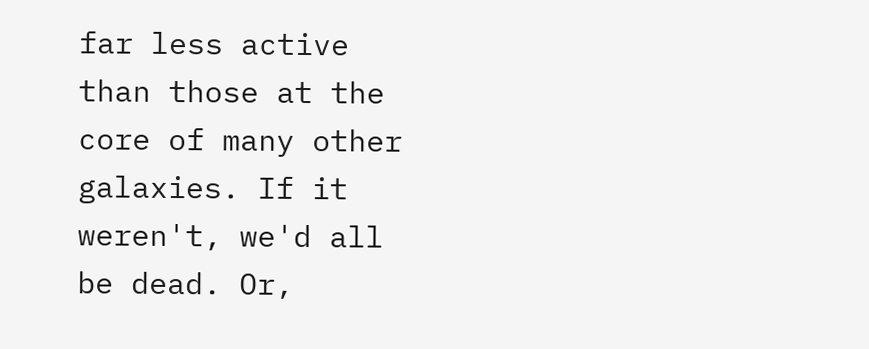far less active than those at the core of many other galaxies. If it weren't, we'd all be dead. Or,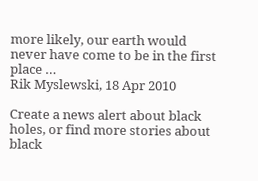more likely, our earth would never have come to be in the first place …
Rik Myslewski, 18 Apr 2010

Create a news alert about black holes, or find more stories about black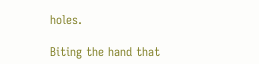holes.

Biting the hand that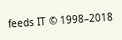feeds IT © 1998–2018